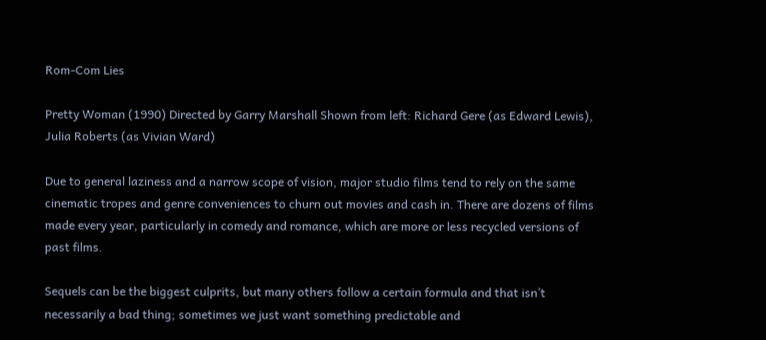Rom-Com Lies

Pretty Woman (1990) Directed by Garry Marshall Shown from left: Richard Gere (as Edward Lewis), Julia Roberts (as Vivian Ward)

Due to general laziness and a narrow scope of vision, major studio films tend to rely on the same cinematic tropes and genre conveniences to churn out movies and cash in. There are dozens of films made every year, particularly in comedy and romance, which are more or less recycled versions of past films.

Sequels can be the biggest culprits, but many others follow a certain formula and that isn’t necessarily a bad thing; sometimes we just want something predictable and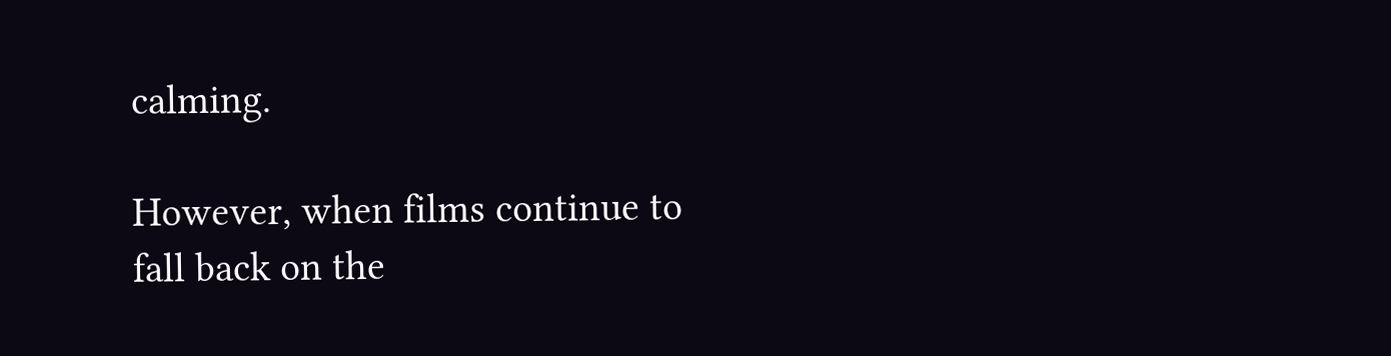calming.

However, when films continue to fall back on the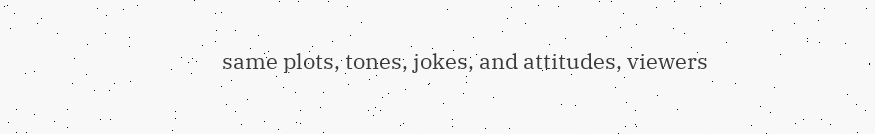same plots, tones, jokes, and attitudes, viewers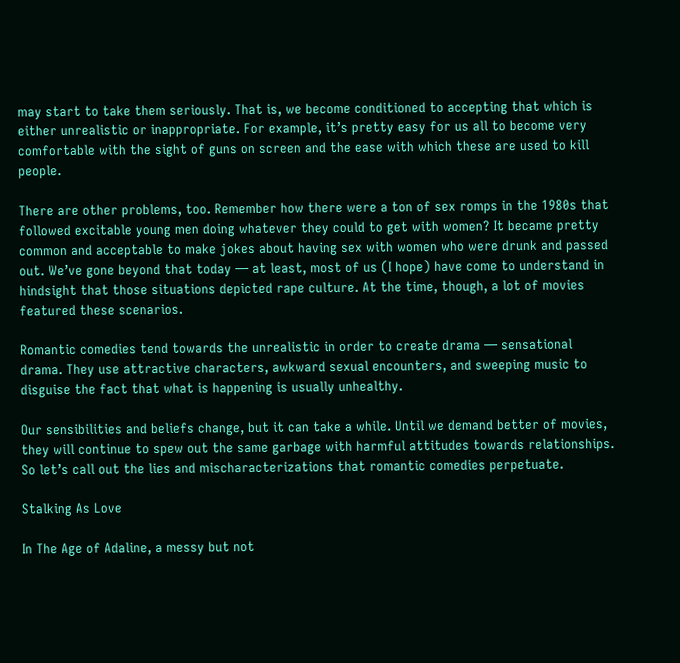may start to take them seriously. That is, we become conditioned to accepting that which is either unrealistic or inappropriate. For example, it’s pretty easy for us all to become very comfortable with the sight of guns on screen and the ease with which these are used to kill people.

There are other problems, too. Remember how there were a ton of sex romps in the 1980s that followed excitable young men doing whatever they could to get with women? It became pretty common and acceptable to make jokes about having sex with women who were drunk and passed out. We’ve gone beyond that today — at least, most of us (I hope) have come to understand in hindsight that those situations depicted rape culture. At the time, though, a lot of movies featured these scenarios.

Romantic comedies tend towards the unrealistic in order to create drama — sensational drama. They use attractive characters, awkward sexual encounters, and sweeping music to disguise the fact that what is happening is usually unhealthy.

Our sensibilities and beliefs change, but it can take a while. Until we demand better of movies, they will continue to spew out the same garbage with harmful attitudes towards relationships. So let’s call out the lies and mischaracterizations that romantic comedies perpetuate.

Stalking As Love

In The Age of Adaline, a messy but not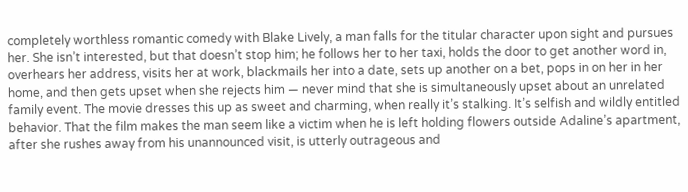completely worthless romantic comedy with Blake Lively, a man falls for the titular character upon sight and pursues her. She isn’t interested, but that doesn’t stop him; he follows her to her taxi, holds the door to get another word in, overhears her address, visits her at work, blackmails her into a date, sets up another on a bet, pops in on her in her home, and then gets upset when she rejects him — never mind that she is simultaneously upset about an unrelated family event. The movie dresses this up as sweet and charming, when really it’s stalking. It’s selfish and wildly entitled behavior. That the film makes the man seem like a victim when he is left holding flowers outside Adaline’s apartment, after she rushes away from his unannounced visit, is utterly outrageous and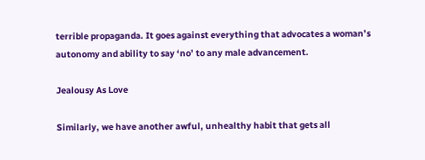terrible propaganda. It goes against everything that advocates a woman’s autonomy and ability to say ‘no’ to any male advancement.

Jealousy As Love

Similarly, we have another awful, unhealthy habit that gets all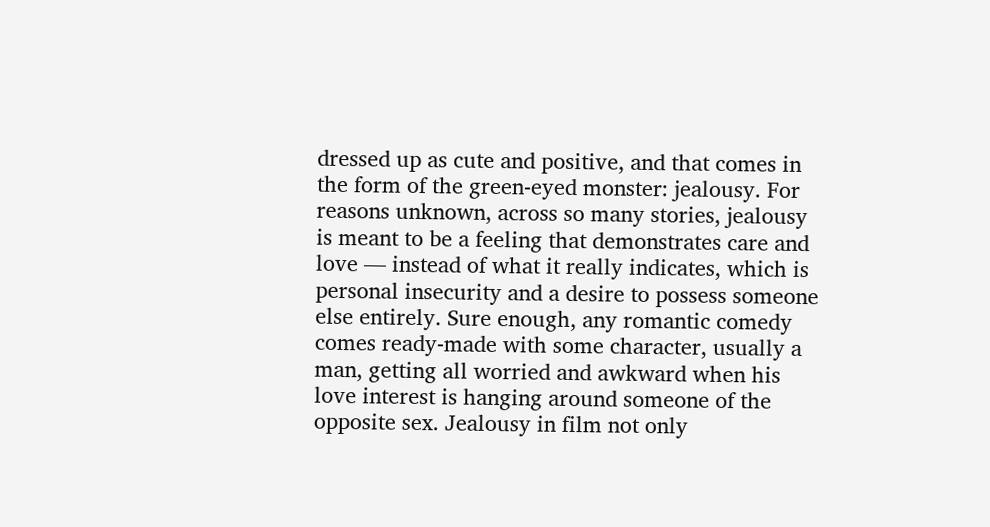dressed up as cute and positive, and that comes in the form of the green-eyed monster: jealousy. For reasons unknown, across so many stories, jealousy is meant to be a feeling that demonstrates care and love — instead of what it really indicates, which is personal insecurity and a desire to possess someone else entirely. Sure enough, any romantic comedy comes ready-made with some character, usually a man, getting all worried and awkward when his love interest is hanging around someone of the opposite sex. Jealousy in film not only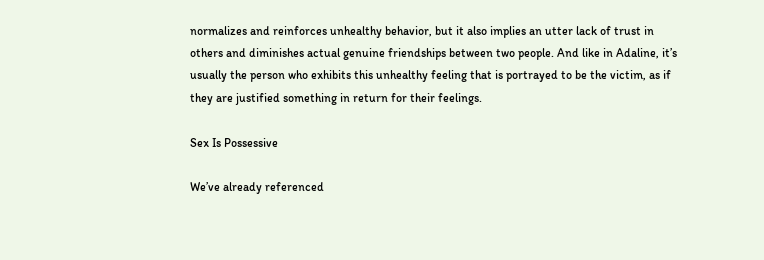normalizes and reinforces unhealthy behavior, but it also implies an utter lack of trust in others and diminishes actual genuine friendships between two people. And like in Adaline, it’s usually the person who exhibits this unhealthy feeling that is portrayed to be the victim, as if they are justified something in return for their feelings.

Sex Is Possessive

We’ve already referenced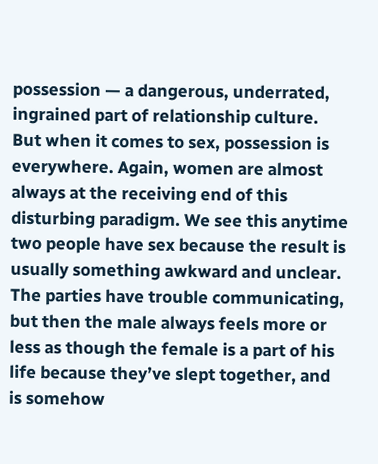possession — a dangerous, underrated, ingrained part of relationship culture. But when it comes to sex, possession is everywhere. Again, women are almost always at the receiving end of this disturbing paradigm. We see this anytime two people have sex because the result is usually something awkward and unclear. The parties have trouble communicating, but then the male always feels more or less as though the female is a part of his life because they’ve slept together, and is somehow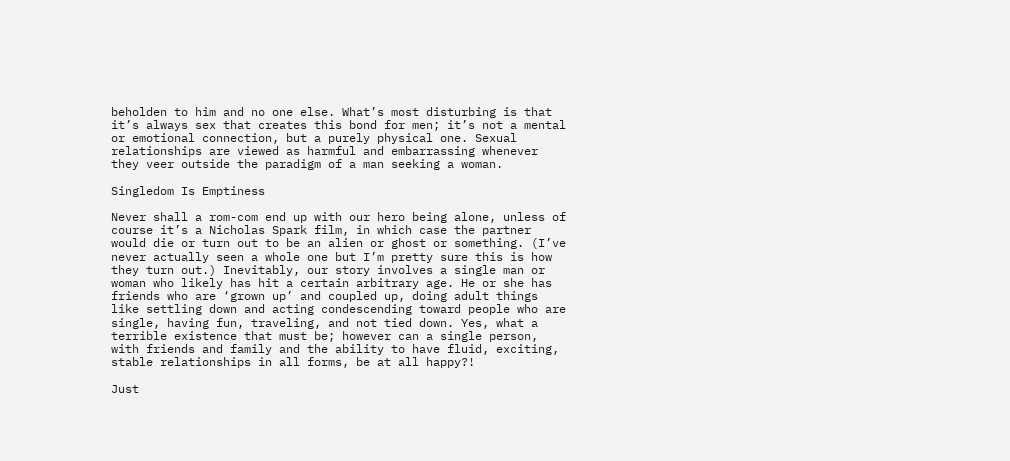beholden to him and no one else. What’s most disturbing is that it’s always sex that creates this bond for men; it’s not a mental or emotional connection, but a purely physical one. Sexual relationships are viewed as harmful and embarrassing whenever they veer outside the paradigm of a man seeking a woman.

Singledom Is Emptiness

Never shall a rom-com end up with our hero being alone, unless of course it’s a Nicholas Spark film, in which case the partner would die or turn out to be an alien or ghost or something. (I’ve never actually seen a whole one but I’m pretty sure this is how they turn out.) Inevitably, our story involves a single man or woman who likely has hit a certain arbitrary age. He or she has friends who are ‘grown up’ and coupled up, doing adult things like settling down and acting condescending toward people who are single, having fun, traveling, and not tied down. Yes, what a terrible existence that must be; however can a single person, with friends and family and the ability to have fluid, exciting, stable relationships in all forms, be at all happy?!

Just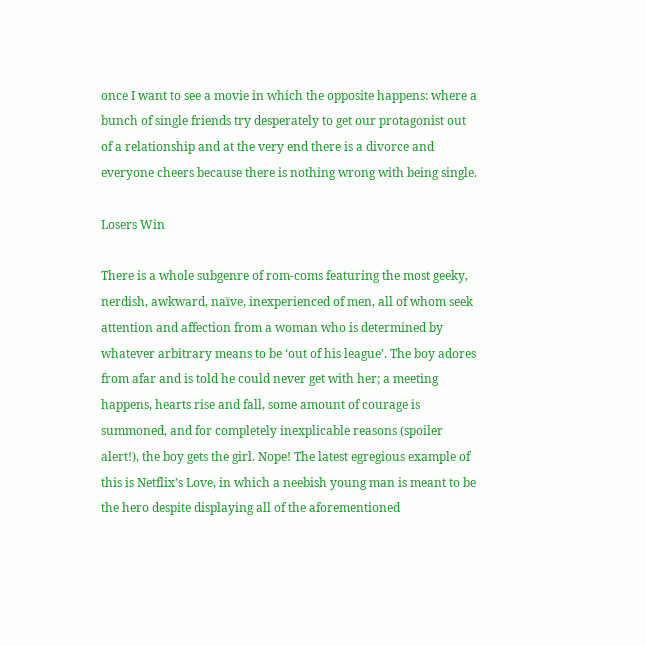once I want to see a movie in which the opposite happens: where a bunch of single friends try desperately to get our protagonist out of a relationship and at the very end there is a divorce and everyone cheers because there is nothing wrong with being single.

Losers Win

There is a whole subgenre of rom-coms featuring the most geeky, nerdish, awkward, naïve, inexperienced of men, all of whom seek attention and affection from a woman who is determined by whatever arbitrary means to be ‘out of his league’. The boy adores from afar and is told he could never get with her; a meeting happens, hearts rise and fall, some amount of courage is summoned, and for completely inexplicable reasons (spoiler alert!), the boy gets the girl. Nope! The latest egregious example of this is Netflix’s Love, in which a neebish young man is meant to be the hero despite displaying all of the aforementioned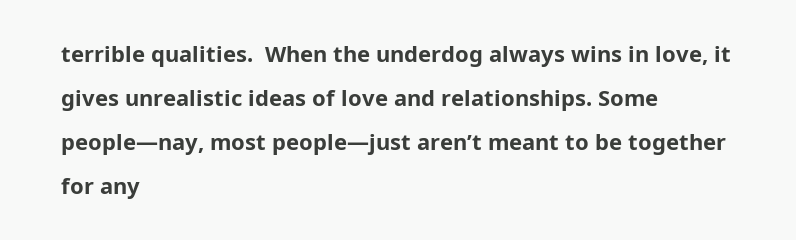terrible qualities.  When the underdog always wins in love, it gives unrealistic ideas of love and relationships. Some people—nay, most people—just aren’t meant to be together for any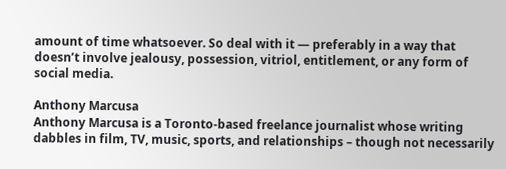amount of time whatsoever. So deal with it — preferably in a way that doesn’t involve jealousy, possession, vitriol, entitlement, or any form of social media.

Anthony Marcusa
Anthony Marcusa is a Toronto-based freelance journalist whose writing dabbles in film, TV, music, sports, and relationships – though not necessarily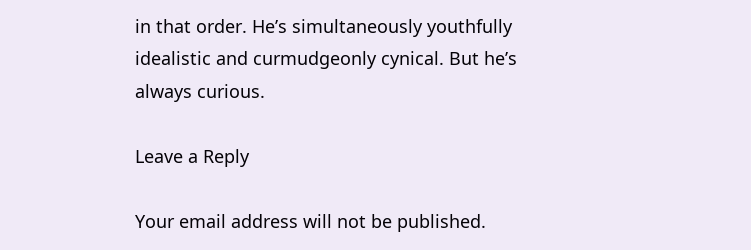in that order. He’s simultaneously youthfully idealistic and curmudgeonly cynical. But he’s always curious.

Leave a Reply

Your email address will not be published.